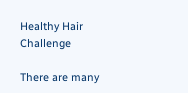Healthy Hair Challenge

There are many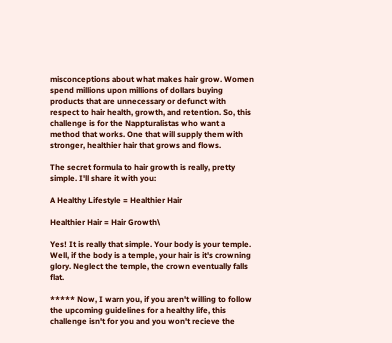misconceptions about what makes hair grow. Women spend millions upon millions of dollars buying products that are unnecessary or defunct with respect to hair health, growth, and retention. So, this challenge is for the Nappturalistas who want a method that works. One that will supply them with stronger, healthier hair that grows and flows.

The secret formula to hair growth is really, pretty simple. I'll share it with you:

A Healthy Lifestyle = Healthier Hair

Healthier Hair = Hair Growth\

Yes! It is really that simple. Your body is your temple. Well, if the body is a temple, your hair is it's crowning glory. Neglect the temple, the crown eventually falls flat.

***** Now, I warn you, if you aren't willing to follow the upcoming guidelines for a healthy life, this challenge isn't for you and you won't recieve the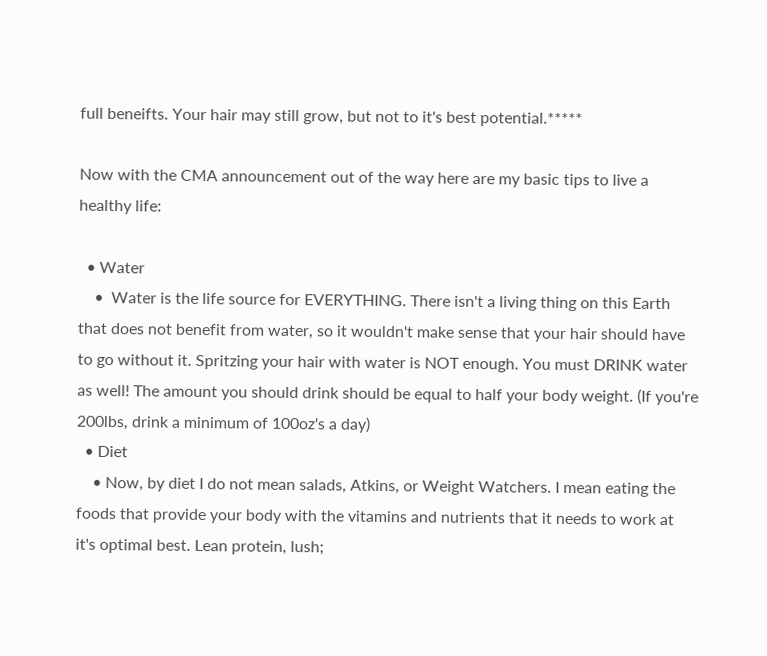full beneifts. Your hair may still grow, but not to it's best potential.*****

Now with the CMA announcement out of the way here are my basic tips to live a healthy life:

  • Water
    •  Water is the life source for EVERYTHING. There isn't a living thing on this Earth that does not benefit from water, so it wouldn't make sense that your hair should have to go without it. Spritzing your hair with water is NOT enough. You must DRINK water as well! The amount you should drink should be equal to half your body weight. (If you're 200lbs, drink a minimum of 100oz's a day)
  • Diet
    • Now, by diet I do not mean salads, Atkins, or Weight Watchers. I mean eating the foods that provide your body with the vitamins and nutrients that it needs to work at it's optimal best. Lean protein, lush;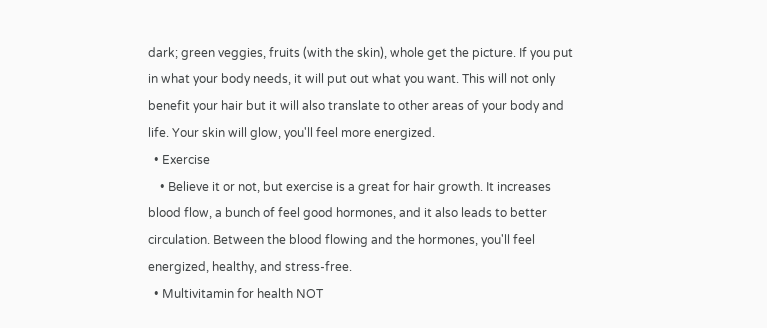dark; green veggies, fruits (with the skin), whole get the picture. If you put in what your body needs, it will put out what you want. This will not only benefit your hair but it will also translate to other areas of your body and life. Your skin will glow, you'll feel more energized.
  • Exercise
    • Believe it or not, but exercise is a great for hair growth. It increases blood flow, a bunch of feel good hormones, and it also leads to better circulation. Between the blood flowing and the hormones, you'll feel energized, healthy, and stress-free.
  • Multivitamin for health NOT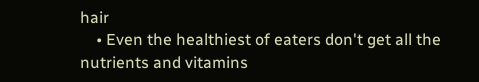hair
    • Even the healthiest of eaters don't get all the nutrients and vitamins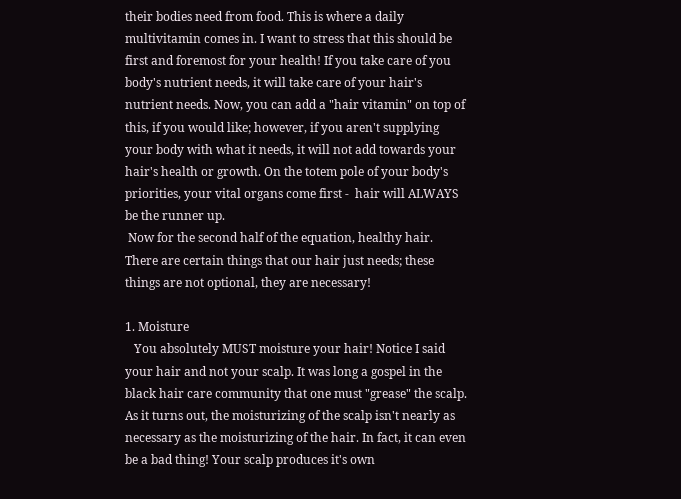their bodies need from food. This is where a daily multivitamin comes in. I want to stress that this should be first and foremost for your health! If you take care of you body's nutrient needs, it will take care of your hair's nutrient needs. Now, you can add a "hair vitamin" on top of this, if you would like; however, if you aren't supplying your body with what it needs, it will not add towards your hair's health or growth. On the totem pole of your body's priorities, your vital organs come first -  hair will ALWAYS be the runner up.
 Now for the second half of the equation, healthy hair. There are certain things that our hair just needs; these things are not optional, they are necessary!

1. Moisture
   You absolutely MUST moisture your hair! Notice I said your hair and not your scalp. It was long a gospel in the black hair care community that one must "grease" the scalp. As it turns out, the moisturizing of the scalp isn't nearly as necessary as the moisturizing of the hair. In fact, it can even be a bad thing! Your scalp produces it's own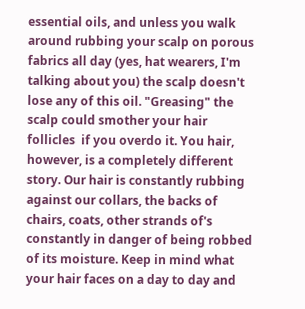essential oils, and unless you walk around rubbing your scalp on porous fabrics all day (yes, hat wearers, I'm talking about you) the scalp doesn't lose any of this oil. "Greasing" the scalp could smother your hair follicles  if you overdo it. You hair, however, is a completely different story. Our hair is constantly rubbing against our collars, the backs of chairs, coats, other strands of's constantly in danger of being robbed of its moisture. Keep in mind what your hair faces on a day to day and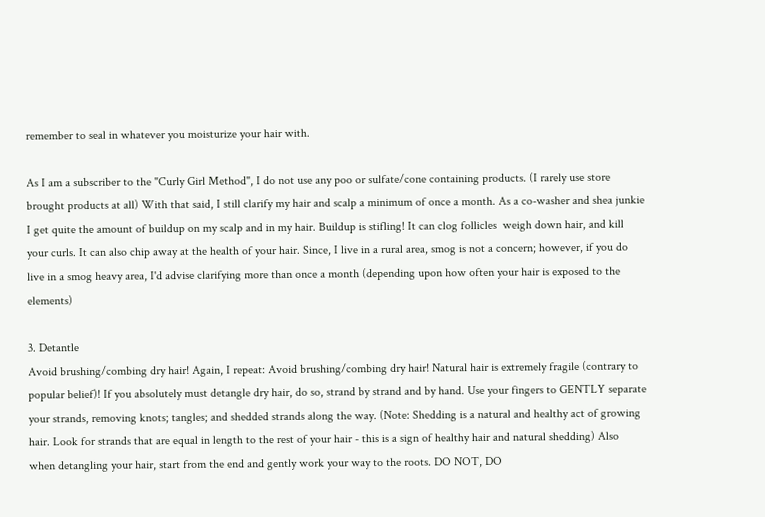remember to seal in whatever you moisturize your hair with.

As I am a subscriber to the "Curly Girl Method", I do not use any poo or sulfate/cone containing products. (I rarely use store brought products at all) With that said, I still clarify my hair and scalp a minimum of once a month. As a co-washer and shea junkie I get quite the amount of buildup on my scalp and in my hair. Buildup is stifling! It can clog follicles  weigh down hair, and kill your curls. It can also chip away at the health of your hair. Since, I live in a rural area, smog is not a concern; however, if you do live in a smog heavy area, I'd advise clarifying more than once a month (depending upon how often your hair is exposed to the elements)

3. Detantle
Avoid brushing/combing dry hair! Again, I repeat: Avoid brushing/combing dry hair! Natural hair is extremely fragile (contrary to popular belief)! If you absolutely must detangle dry hair, do so, strand by strand and by hand. Use your fingers to GENTLY separate your strands, removing knots; tangles; and shedded strands along the way. (Note: Shedding is a natural and healthy act of growing hair. Look for strands that are equal in length to the rest of your hair - this is a sign of healthy hair and natural shedding) Also when detangling your hair, start from the end and gently work your way to the roots. DO NOT, DO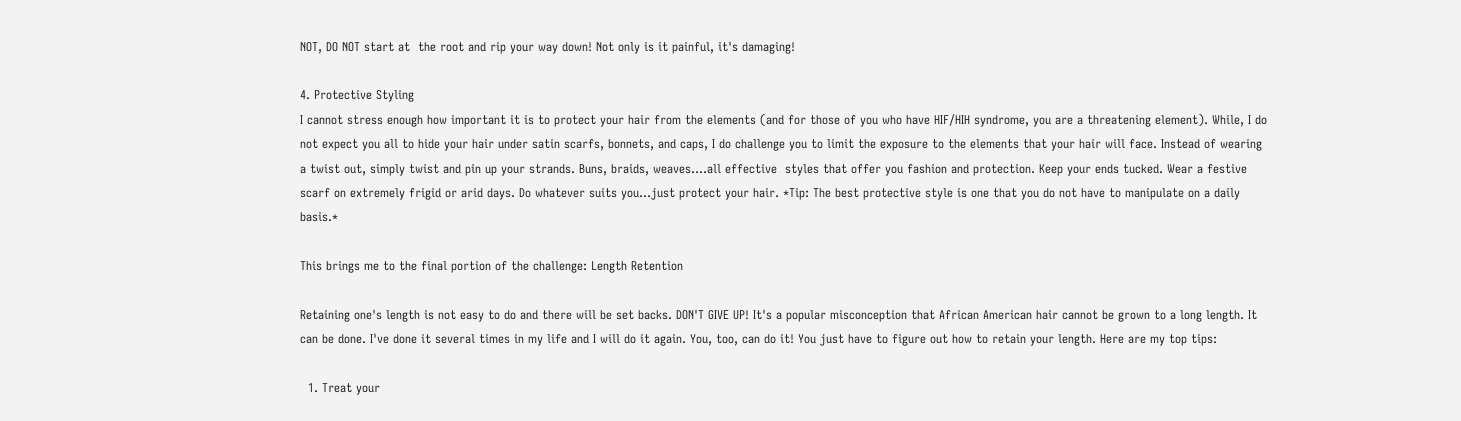NOT, DO NOT start at  the root and rip your way down! Not only is it painful, it's damaging!

4. Protective Styling
I cannot stress enough how important it is to protect your hair from the elements (and for those of you who have HIF/HIH syndrome, you are a threatening element). While, I do not expect you all to hide your hair under satin scarfs, bonnets, and caps, I do challenge you to limit the exposure to the elements that your hair will face. Instead of wearing a twist out, simply twist and pin up your strands. Buns, braids, weaves....all effective  styles that offer you fashion and protection. Keep your ends tucked. Wear a festive scarf on extremely frigid or arid days. Do whatever suits you...just protect your hair. *Tip: The best protective style is one that you do not have to manipulate on a daily basis.*

This brings me to the final portion of the challenge: Length Retention

Retaining one's length is not easy to do and there will be set backs. DON'T GIVE UP! It's a popular misconception that African American hair cannot be grown to a long length. It can be done. I've done it several times in my life and I will do it again. You, too, can do it! You just have to figure out how to retain your length. Here are my top tips:

  1. Treat your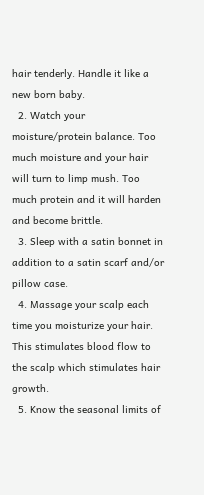hair tenderly. Handle it like a new born baby.
  2. Watch your moisture/protein balance. Too much moisture and your hair will turn to limp mush. Too much protein and it will harden and become brittle.
  3. Sleep with a satin bonnet in addition to a satin scarf and/or pillow case.
  4. Massage your scalp each time you moisturize your hair. This stimulates blood flow to the scalp which stimulates hair growth.
  5. Know the seasonal limits of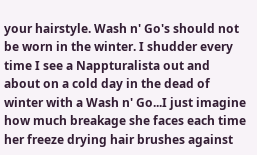your hairstyle. Wash n' Go's should not be worn in the winter. I shudder every time I see a Nappturalista out and about on a cold day in the dead of winter with a Wash n' Go...I just imagine how much breakage she faces each time her freeze drying hair brushes against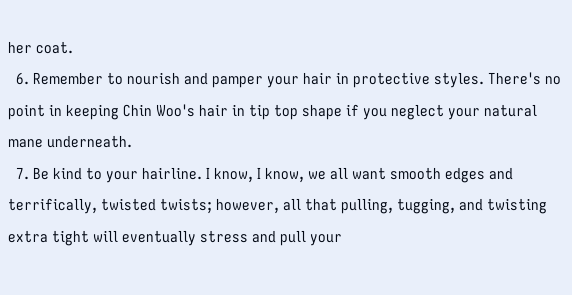her coat.
  6. Remember to nourish and pamper your hair in protective styles. There's no point in keeping Chin Woo's hair in tip top shape if you neglect your natural mane underneath.
  7. Be kind to your hairline. I know, I know, we all want smooth edges and terrifically, twisted twists; however, all that pulling, tugging, and twisting extra tight will eventually stress and pull your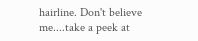hairline. Don't believe me....take a peek at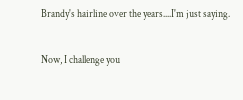Brandy's hairline over the years....I'm just saying.

Now, I challenge you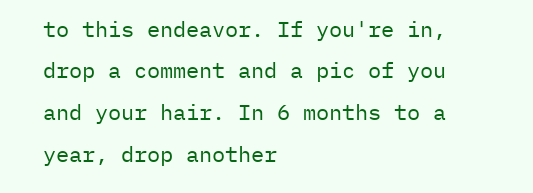to this endeavor. If you're in, drop a comment and a pic of you and your hair. In 6 months to a year, drop another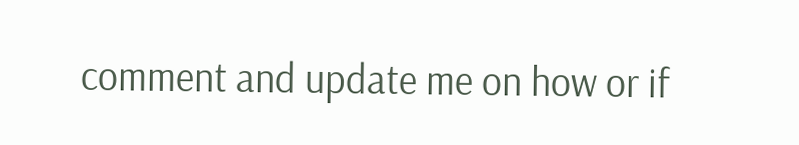comment and update me on how or if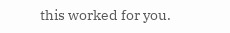this worked for you.